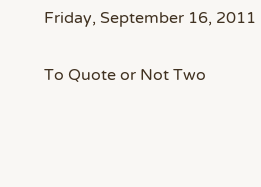Friday, September 16, 2011

To Quote or Not Two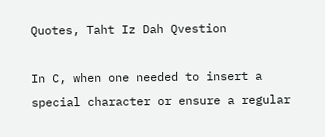Quotes, Taht Iz Dah Qvestion

In C, when one needed to insert a special character or ensure a regular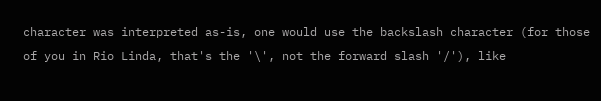character was interpreted as-is, one would use the backslash character (for those of you in Rio Linda, that's the '\', not the forward slash '/'), like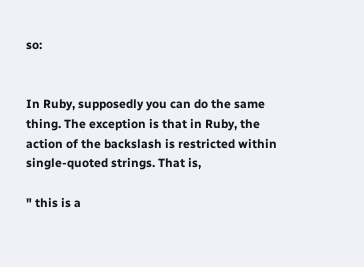so:


In Ruby, supposedly you can do the same thing. The exception is that in Ruby, the action of the backslash is restricted within single-quoted strings. That is,

" this is a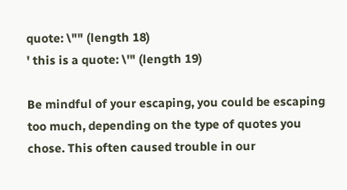quote: \"" (length 18)
' this is a quote: \'" (length 19)

Be mindful of your escaping, you could be escaping too much, depending on the type of quotes you chose. This often caused trouble in our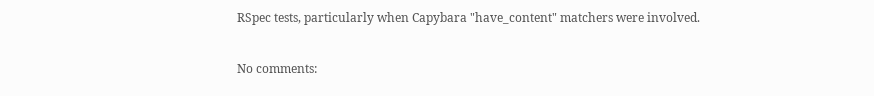RSpec tests, particularly when Capybara "have_content" matchers were involved.

No comments: